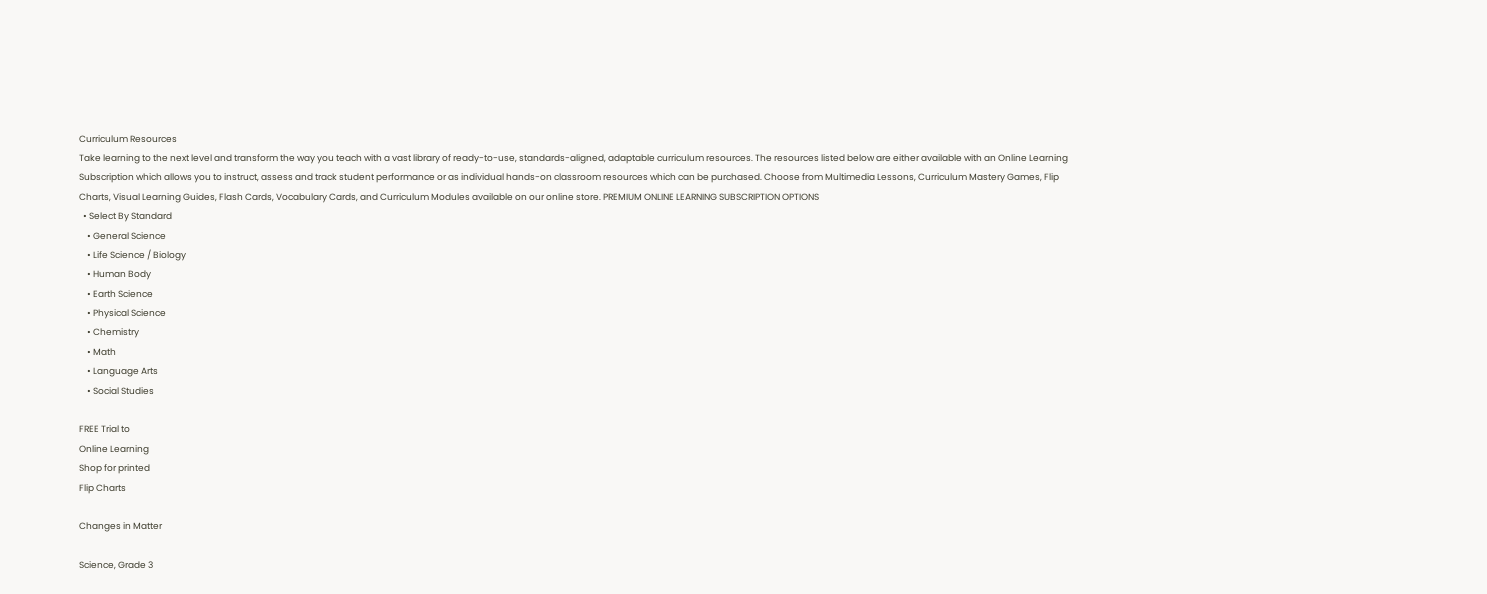Curriculum Resources
Take learning to the next level and transform the way you teach with a vast library of ready-to-use, standards-aligned, adaptable curriculum resources. The resources listed below are either available with an Online Learning Subscription which allows you to instruct, assess and track student performance or as individual hands-on classroom resources which can be purchased. Choose from Multimedia Lessons, Curriculum Mastery Games, Flip Charts, Visual Learning Guides, Flash Cards, Vocabulary Cards, and Curriculum Modules available on our online store. PREMIUM ONLINE LEARNING SUBSCRIPTION OPTIONS
  • Select By Standard
    • General Science
    • Life Science / Biology
    • Human Body
    • Earth Science
    • Physical Science
    • Chemistry
    • Math
    • Language Arts
    • Social Studies

FREE Trial to
Online Learning
Shop for printed
Flip Charts

Changes in Matter

Science, Grade 3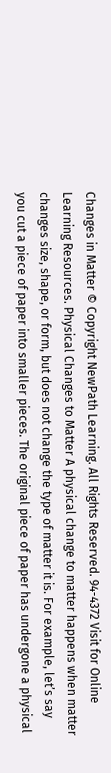Changes in Matter © Copyright NewPath Learning. All Rights Reserved. 94-4372 Visit for Online Learning Resources. Physical Changes to Matter A physical change to matter happens when matter changes size, shape, or form, but does not change the type of matter it is. For example, let’s say you cut a piece of paper into smaller pieces. The original piece of paper has undergone a physical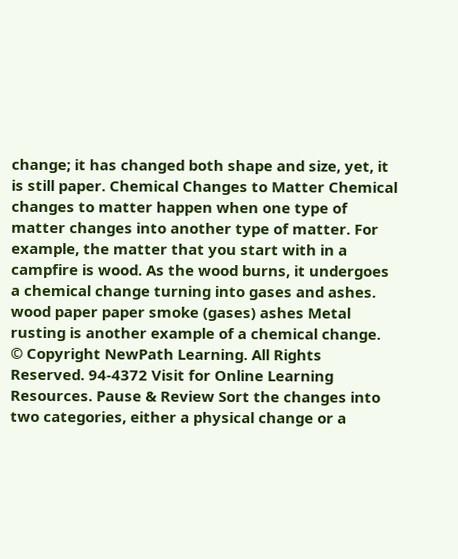change; it has changed both shape and size, yet, it is still paper. Chemical Changes to Matter Chemical changes to matter happen when one type of matter changes into another type of matter. For example, the matter that you start with in a campfire is wood. As the wood burns, it undergoes a chemical change turning into gases and ashes. wood paper paper smoke (gases) ashes Metal rusting is another example of a chemical change.
© Copyright NewPath Learning. All Rights Reserved. 94-4372 Visit for Online Learning Resources. Pause & Review Sort the changes into two categories, either a physical change or a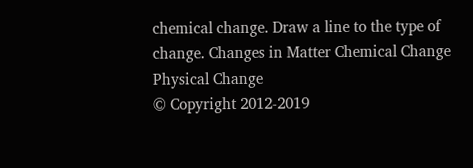chemical change. Draw a line to the type of change. Changes in Matter Chemical Change Physical Change
© Copyright 2012-2019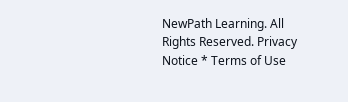NewPath Learning. All Rights Reserved. Privacy Notice * Terms of Use